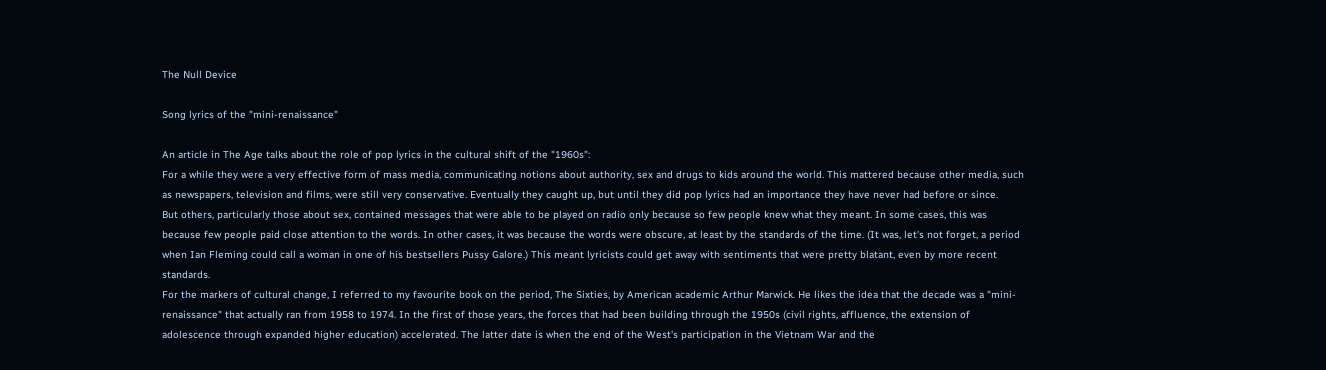The Null Device

Song lyrics of the "mini-renaissance"

An article in The Age talks about the role of pop lyrics in the cultural shift of the "1960s":
For a while they were a very effective form of mass media, communicating notions about authority, sex and drugs to kids around the world. This mattered because other media, such as newspapers, television and films, were still very conservative. Eventually they caught up, but until they did pop lyrics had an importance they have never had before or since.
But others, particularly those about sex, contained messages that were able to be played on radio only because so few people knew what they meant. In some cases, this was because few people paid close attention to the words. In other cases, it was because the words were obscure, at least by the standards of the time. (It was, let's not forget, a period when Ian Fleming could call a woman in one of his bestsellers Pussy Galore.) This meant lyricists could get away with sentiments that were pretty blatant, even by more recent standards.
For the markers of cultural change, I referred to my favourite book on the period, The Sixties, by American academic Arthur Marwick. He likes the idea that the decade was a "mini-renaissance" that actually ran from 1958 to 1974. In the first of those years, the forces that had been building through the 1950s (civil rights, affluence, the extension of adolescence through expanded higher education) accelerated. The latter date is when the end of the West's participation in the Vietnam War and the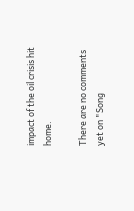impact of the oil crisis hit home.

There are no comments yet on "Song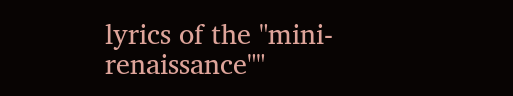lyrics of the "mini-renaissance""